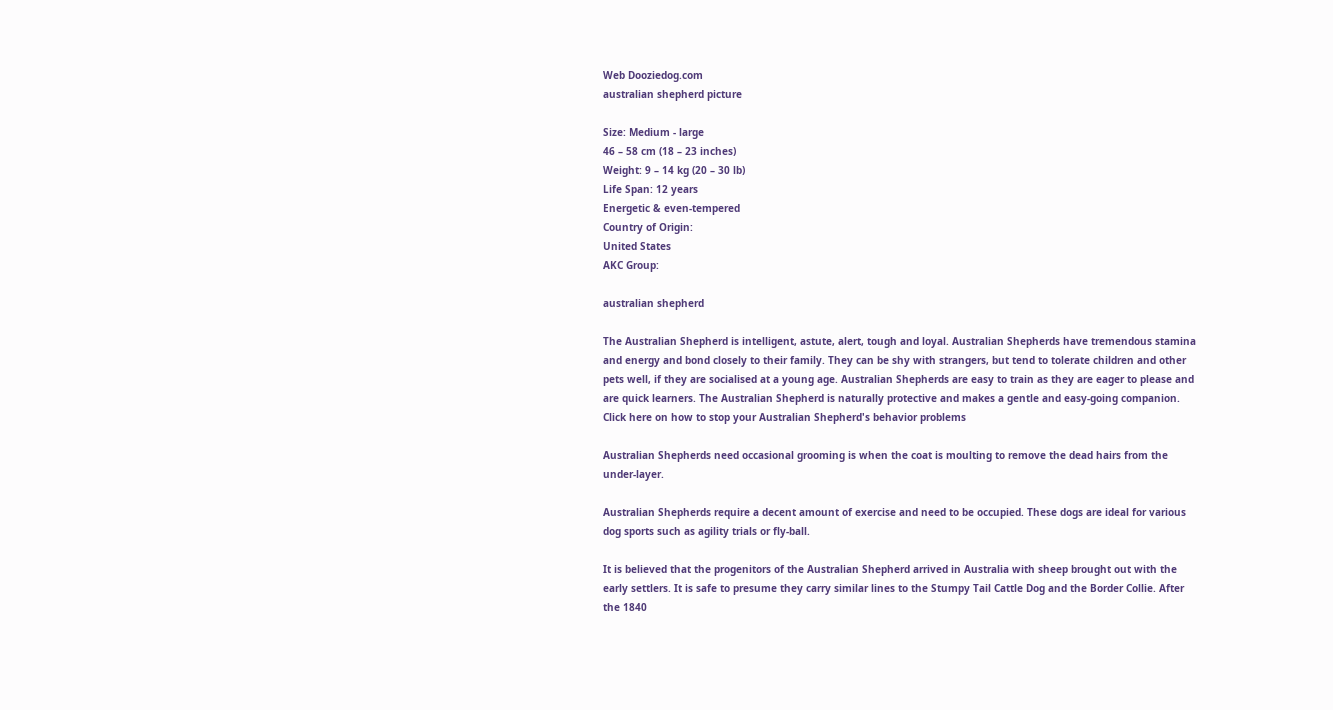Web Dooziedog.com
australian shepherd picture

Size: Medium - large
46 – 58 cm (18 – 23 inches)
Weight: 9 – 14 kg (20 – 30 lb)
Life Span: 12 years
Energetic & even-tempered
Country of Origin:
United States
AKC Group:

australian shepherd

The Australian Shepherd is intelligent, astute, alert, tough and loyal. Australian Shepherds have tremendous stamina and energy and bond closely to their family. They can be shy with strangers, but tend to tolerate children and other pets well, if they are socialised at a young age. Australian Shepherds are easy to train as they are eager to please and are quick learners. The Australian Shepherd is naturally protective and makes a gentle and easy-going companion.
Click here on how to stop your Australian Shepherd's behavior problems

Australian Shepherds need occasional grooming is when the coat is moulting to remove the dead hairs from the under-layer.

Australian Shepherds require a decent amount of exercise and need to be occupied. These dogs are ideal for various dog sports such as agility trials or fly-ball.

It is believed that the progenitors of the Australian Shepherd arrived in Australia with sheep brought out with the early settlers. It is safe to presume they carry similar lines to the Stumpy Tail Cattle Dog and the Border Collie. After the 1840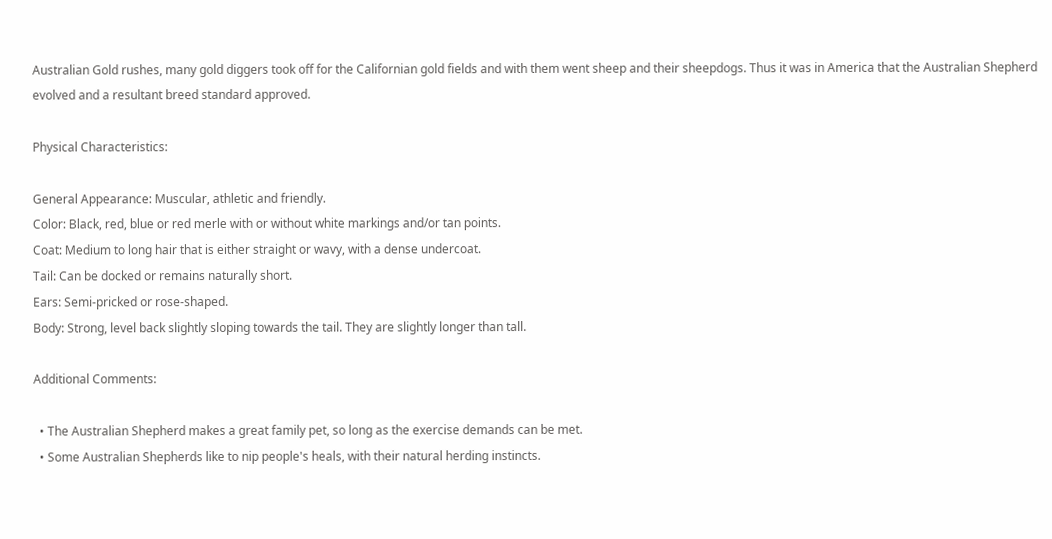Australian Gold rushes, many gold diggers took off for the Californian gold fields and with them went sheep and their sheepdogs. Thus it was in America that the Australian Shepherd evolved and a resultant breed standard approved.

Physical Characteristics:

General Appearance: Muscular, athletic and friendly.
Color: Black, red, blue or red merle with or without white markings and/or tan points.
Coat: Medium to long hair that is either straight or wavy, with a dense undercoat.
Tail: Can be docked or remains naturally short.
Ears: Semi-pricked or rose-shaped.
Body: Strong, level back slightly sloping towards the tail. They are slightly longer than tall.

Additional Comments:

  • The Australian Shepherd makes a great family pet, so long as the exercise demands can be met.
  • Some Australian Shepherds like to nip people's heals, with their natural herding instincts.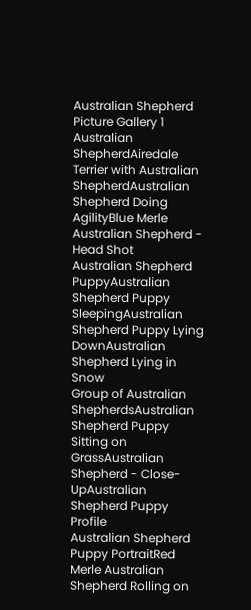Australian Shepherd Picture Gallery 1
Australian ShepherdAiredale Terrier with Australian ShepherdAustralian Shepherd Doing AgilityBlue Merle Australian Shepherd - Head Shot
Australian Shepherd PuppyAustralian Shepherd Puppy SleepingAustralian Shepherd Puppy Lying DownAustralian Shepherd Lying in Snow
Group of Australian ShepherdsAustralian Shepherd Puppy Sitting on GrassAustralian Shepherd - Close-UpAustralian Shepherd Puppy Profile
Australian Shepherd Puppy PortraitRed Merle Australian Shepherd Rolling on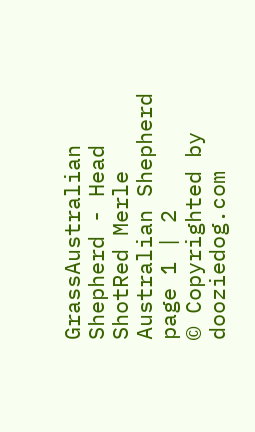GrassAustralian Shepherd - Head ShotRed Merle Australian Shepherd
page 1 | 2
© Copyrighted by dooziedog.com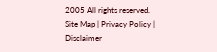2005 All rights reserved.
Site Map | Privacy Policy | Disclaimer